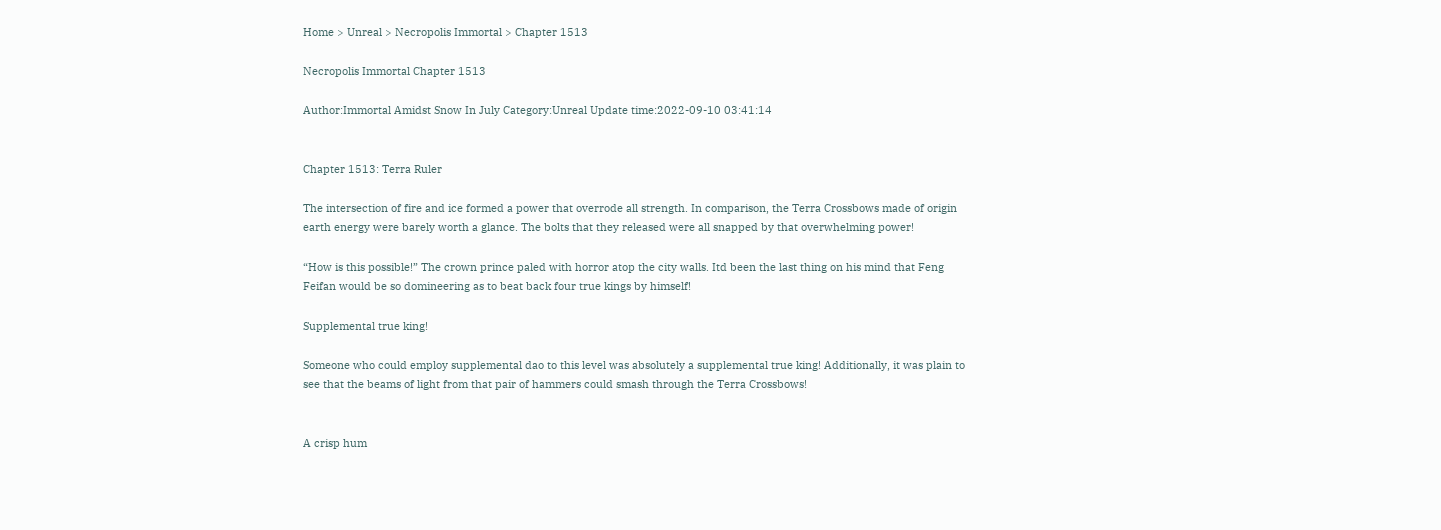Home > Unreal > Necropolis Immortal > Chapter 1513

Necropolis Immortal Chapter 1513

Author:Immortal Amidst Snow In July Category:Unreal Update time:2022-09-10 03:41:14


Chapter 1513: Terra Ruler

The intersection of fire and ice formed a power that overrode all strength. In comparison, the Terra Crossbows made of origin earth energy were barely worth a glance. The bolts that they released were all snapped by that overwhelming power!

“How is this possible!” The crown prince paled with horror atop the city walls. Itd been the last thing on his mind that Feng Feifan would be so domineering as to beat back four true kings by himself!

Supplemental true king!

Someone who could employ supplemental dao to this level was absolutely a supplemental true king! Additionally, it was plain to see that the beams of light from that pair of hammers could smash through the Terra Crossbows!


A crisp hum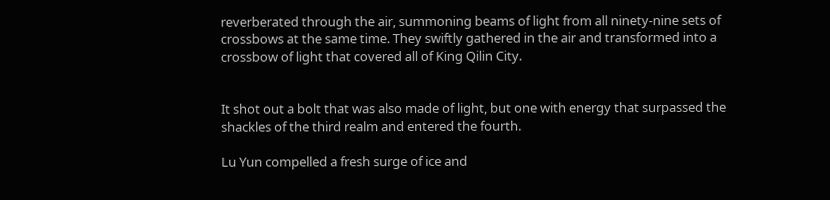reverberated through the air, summoning beams of light from all ninety-nine sets of crossbows at the same time. They swiftly gathered in the air and transformed into a crossbow of light that covered all of King Qilin City.


It shot out a bolt that was also made of light, but one with energy that surpassed the shackles of the third realm and entered the fourth.

Lu Yun compelled a fresh surge of ice and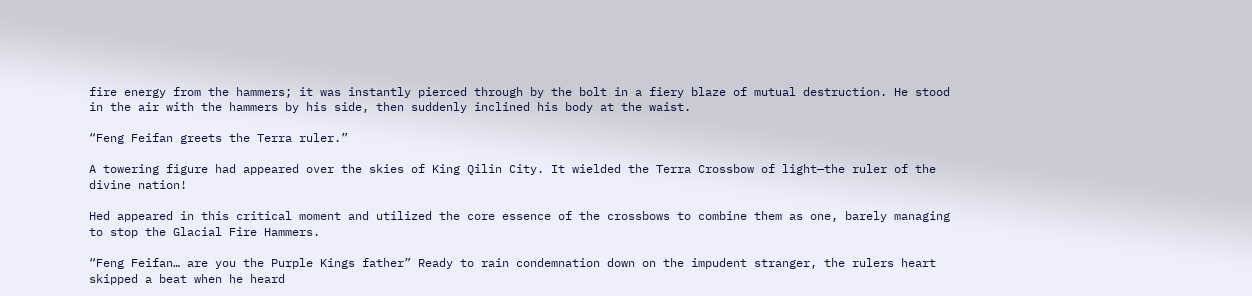fire energy from the hammers; it was instantly pierced through by the bolt in a fiery blaze of mutual destruction. He stood in the air with the hammers by his side, then suddenly inclined his body at the waist.

“Feng Feifan greets the Terra ruler.”

A towering figure had appeared over the skies of King Qilin City. It wielded the Terra Crossbow of light—the ruler of the divine nation!

Hed appeared in this critical moment and utilized the core essence of the crossbows to combine them as one, barely managing to stop the Glacial Fire Hammers.

“Feng Feifan… are you the Purple Kings father” Ready to rain condemnation down on the impudent stranger, the rulers heart skipped a beat when he heard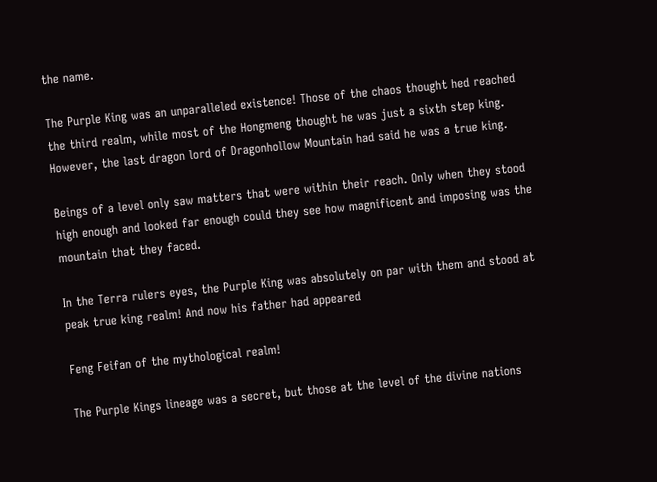the name.

The Purple King was an unparalleled existence! Those of the chaos thought hed reached the third realm, while most of the Hongmeng thought he was just a sixth step king. However, the last dragon lord of Dragonhollow Mountain had said he was a true king.

Beings of a level only saw matters that were within their reach. Only when they stood high enough and looked far enough could they see how magnificent and imposing was the mountain that they faced.

In the Terra rulers eyes, the Purple King was absolutely on par with them and stood at peak true king realm! And now his father had appeared

Feng Feifan of the mythological realm!

The Purple Kings lineage was a secret, but those at the level of the divine nations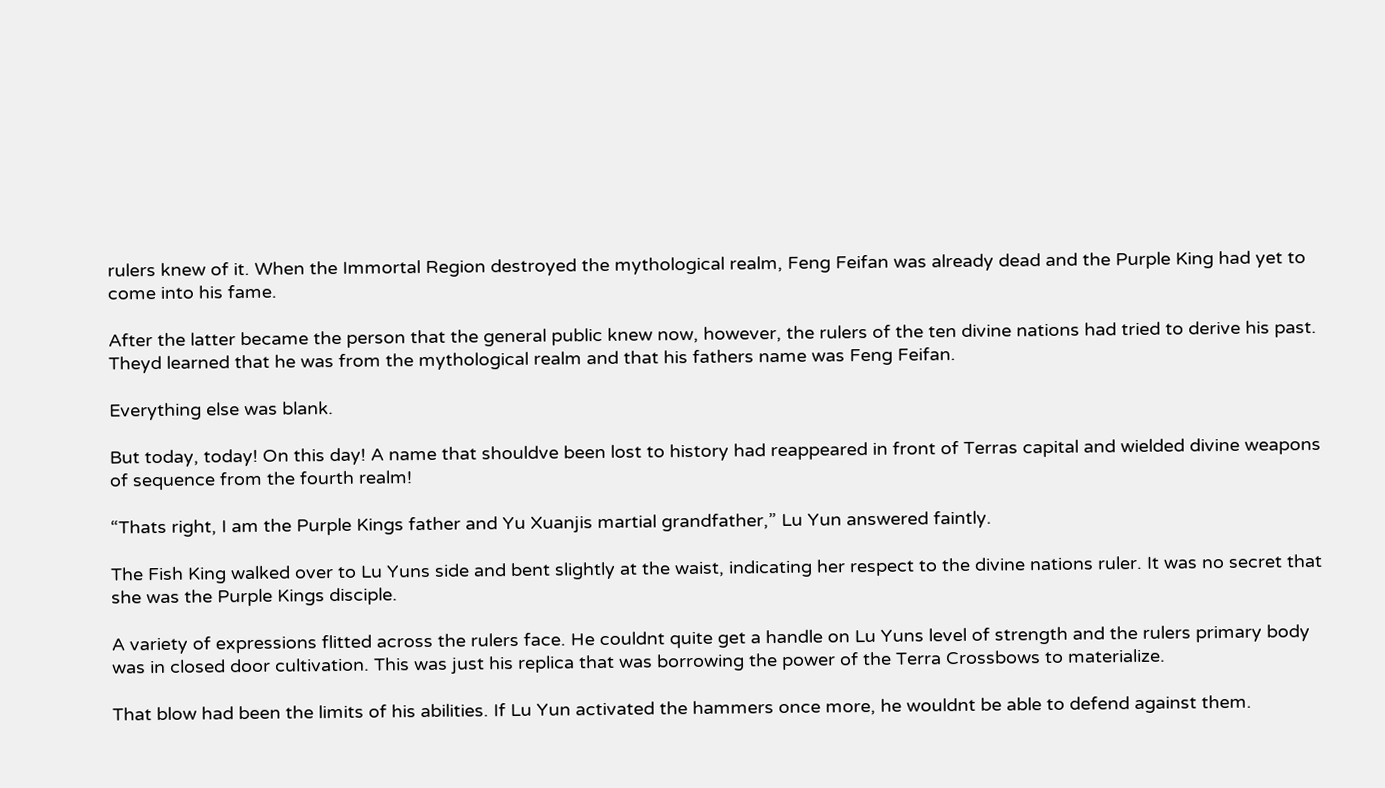rulers knew of it. When the Immortal Region destroyed the mythological realm, Feng Feifan was already dead and the Purple King had yet to come into his fame.

After the latter became the person that the general public knew now, however, the rulers of the ten divine nations had tried to derive his past. Theyd learned that he was from the mythological realm and that his fathers name was Feng Feifan.

Everything else was blank.

But today, today! On this day! A name that shouldve been lost to history had reappeared in front of Terras capital and wielded divine weapons of sequence from the fourth realm!

“Thats right, I am the Purple Kings father and Yu Xuanjis martial grandfather,” Lu Yun answered faintly.

The Fish King walked over to Lu Yuns side and bent slightly at the waist, indicating her respect to the divine nations ruler. It was no secret that she was the Purple Kings disciple.

A variety of expressions flitted across the rulers face. He couldnt quite get a handle on Lu Yuns level of strength and the rulers primary body was in closed door cultivation. This was just his replica that was borrowing the power of the Terra Crossbows to materialize.

That blow had been the limits of his abilities. If Lu Yun activated the hammers once more, he wouldnt be able to defend against them.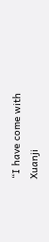“I have come with Xuanji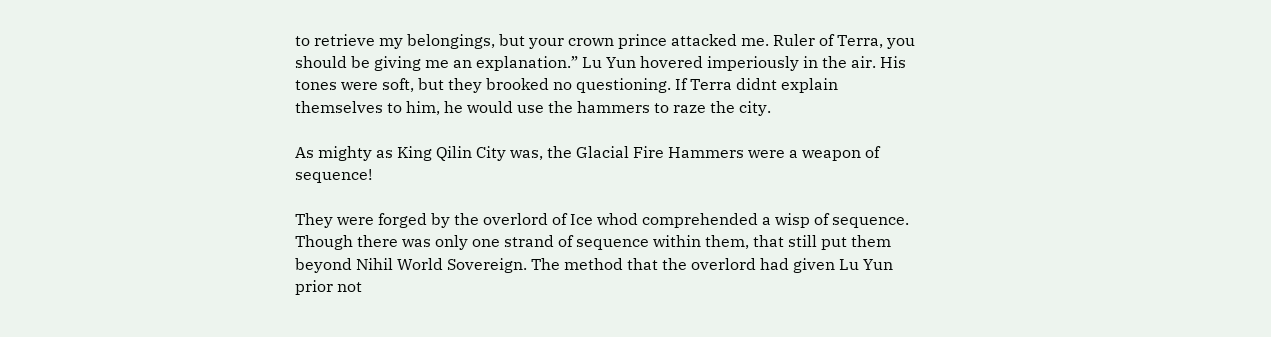to retrieve my belongings, but your crown prince attacked me. Ruler of Terra, you should be giving me an explanation.” Lu Yun hovered imperiously in the air. His tones were soft, but they brooked no questioning. If Terra didnt explain themselves to him, he would use the hammers to raze the city.

As mighty as King Qilin City was, the Glacial Fire Hammers were a weapon of sequence!

They were forged by the overlord of Ice whod comprehended a wisp of sequence. Though there was only one strand of sequence within them, that still put them beyond Nihil World Sovereign. The method that the overlord had given Lu Yun prior not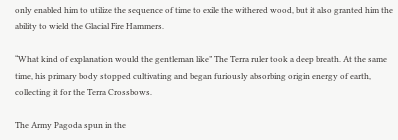only enabled him to utilize the sequence of time to exile the withered wood, but it also granted him the ability to wield the Glacial Fire Hammers.

“What kind of explanation would the gentleman like” The Terra ruler took a deep breath. At the same time, his primary body stopped cultivating and began furiously absorbing origin energy of earth, collecting it for the Terra Crossbows.

The Army Pagoda spun in the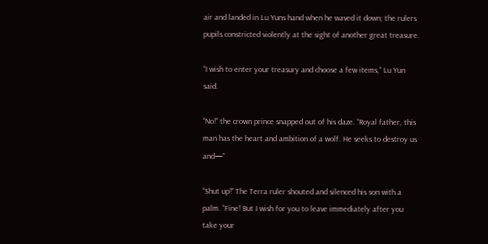air and landed in Lu Yuns hand when he waved it down; the rulers pupils constricted violently at the sight of another great treasure.

“I wish to enter your treasury and choose a few items,” Lu Yun said.

“No!” the crown prince snapped out of his daze. “Royal father, this man has the heart and ambition of a wolf. He seeks to destroy us and—”

“Shut up!” The Terra ruler shouted and silenced his son with a palm. “Fine! But I wish for you to leave immediately after you take your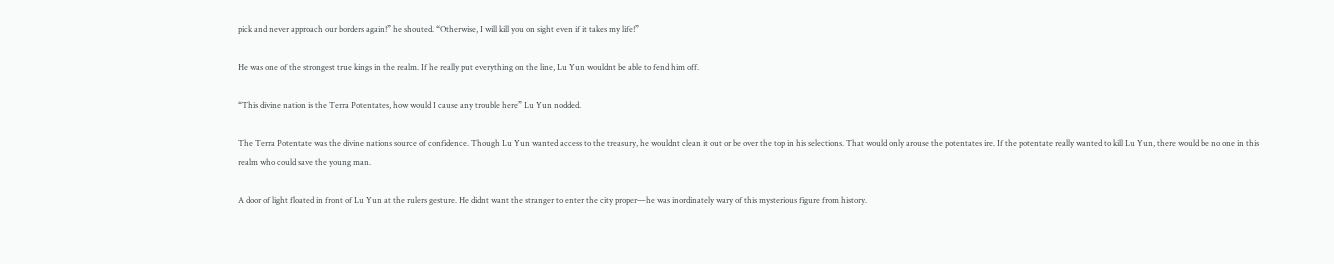pick and never approach our borders again!” he shouted. “Otherwise, I will kill you on sight even if it takes my life!”

He was one of the strongest true kings in the realm. If he really put everything on the line, Lu Yun wouldnt be able to fend him off.

“This divine nation is the Terra Potentates, how would I cause any trouble here” Lu Yun nodded.

The Terra Potentate was the divine nations source of confidence. Though Lu Yun wanted access to the treasury, he wouldnt clean it out or be over the top in his selections. That would only arouse the potentates ire. If the potentate really wanted to kill Lu Yun, there would be no one in this realm who could save the young man.

A door of light floated in front of Lu Yun at the rulers gesture. He didnt want the stranger to enter the city proper—he was inordinately wary of this mysterious figure from history.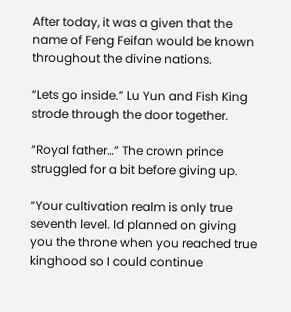After today, it was a given that the name of Feng Feifan would be known throughout the divine nations.

“Lets go inside.” Lu Yun and Fish King strode through the door together.

“Royal father…” The crown prince struggled for a bit before giving up.

“Your cultivation realm is only true seventh level. Id planned on giving you the throne when you reached true kinghood so I could continue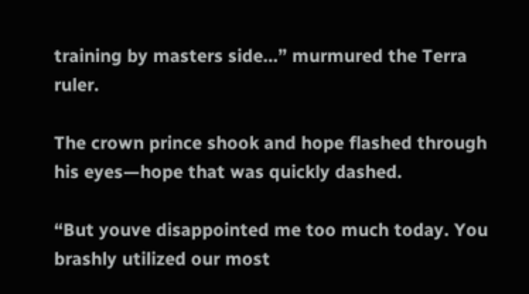training by masters side…” murmured the Terra ruler.

The crown prince shook and hope flashed through his eyes—hope that was quickly dashed.

“But youve disappointed me too much today. You brashly utilized our most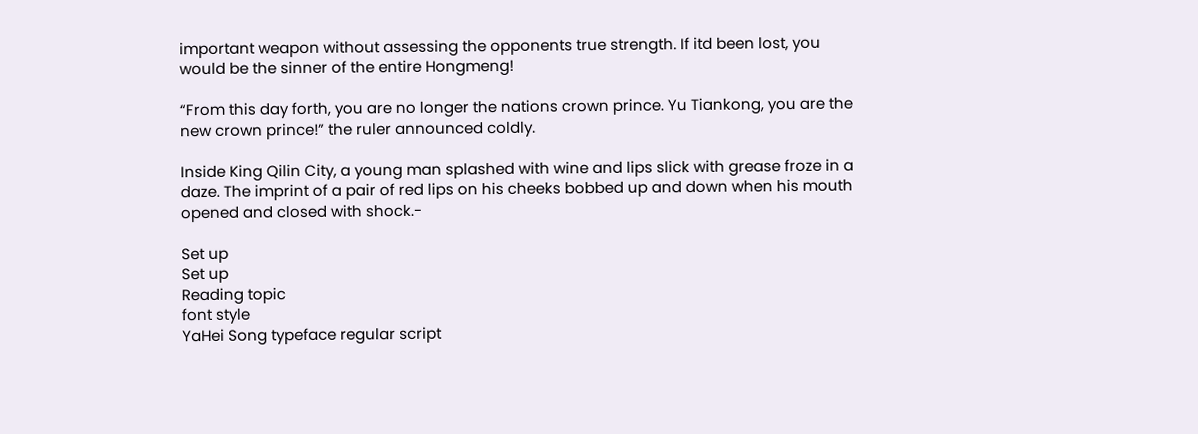important weapon without assessing the opponents true strength. If itd been lost, you would be the sinner of the entire Hongmeng!

“From this day forth, you are no longer the nations crown prince. Yu Tiankong, you are the new crown prince!” the ruler announced coldly.

Inside King Qilin City, a young man splashed with wine and lips slick with grease froze in a daze. The imprint of a pair of red lips on his cheeks bobbed up and down when his mouth opened and closed with shock.-

Set up
Set up
Reading topic
font style
YaHei Song typeface regular script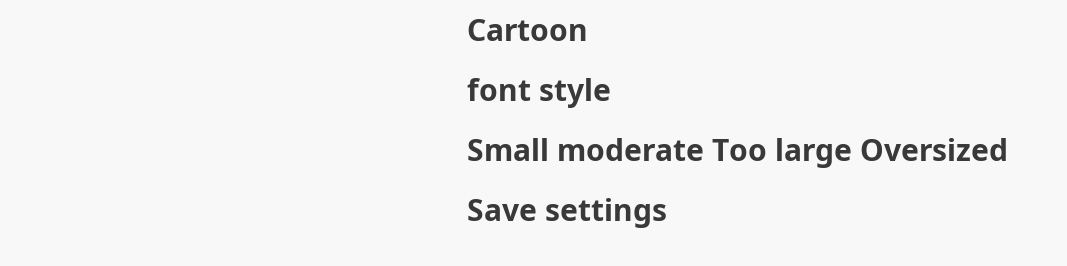Cartoon
font style
Small moderate Too large Oversized
Save settings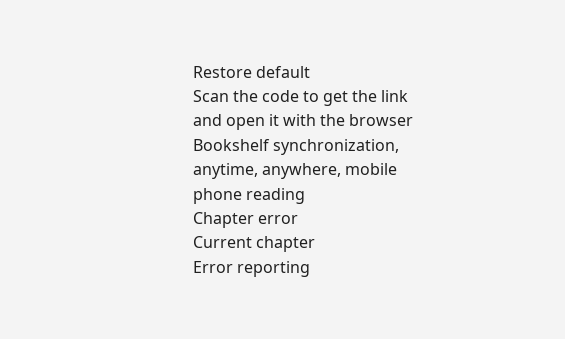Restore default
Scan the code to get the link and open it with the browser
Bookshelf synchronization, anytime, anywhere, mobile phone reading
Chapter error
Current chapter
Error reporting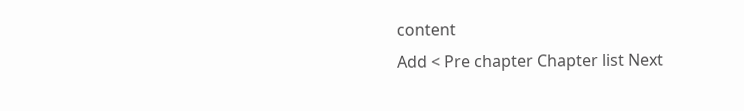content
Add < Pre chapter Chapter list Next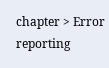chapter > Error reporting